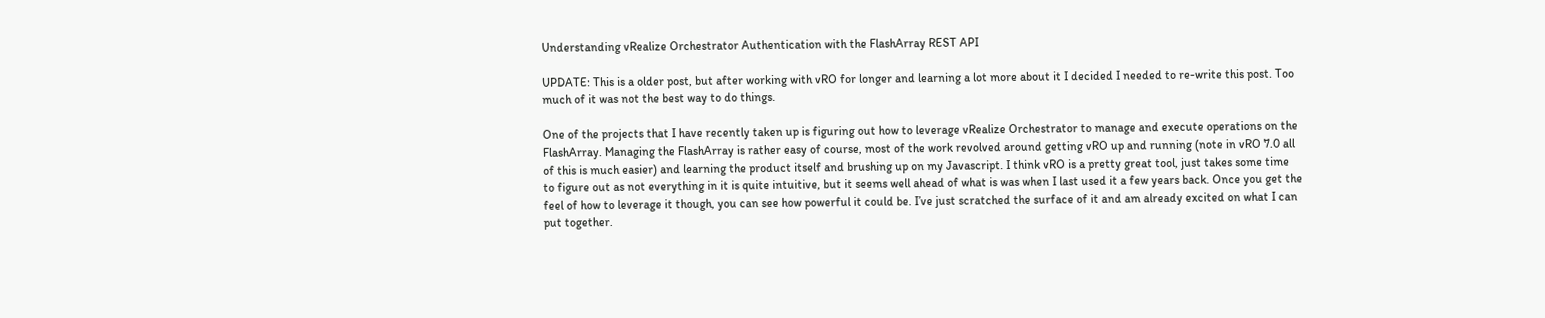Understanding vRealize Orchestrator Authentication with the FlashArray REST API

UPDATE: This is a older post, but after working with vRO for longer and learning a lot more about it I decided I needed to re-write this post. Too much of it was not the best way to do things.

One of the projects that I have recently taken up is figuring out how to leverage vRealize Orchestrator to manage and execute operations on the FlashArray. Managing the FlashArray is rather easy of course, most of the work revolved around getting vRO up and running (note in vRO 7.0 all of this is much easier) and learning the product itself and brushing up on my Javascript. I think vRO is a pretty great tool, just takes some time to figure out as not everything in it is quite intuitive, but it seems well ahead of what is was when I last used it a few years back. Once you get the feel of how to leverage it though, you can see how powerful it could be. I’ve just scratched the surface of it and am already excited on what I can put together.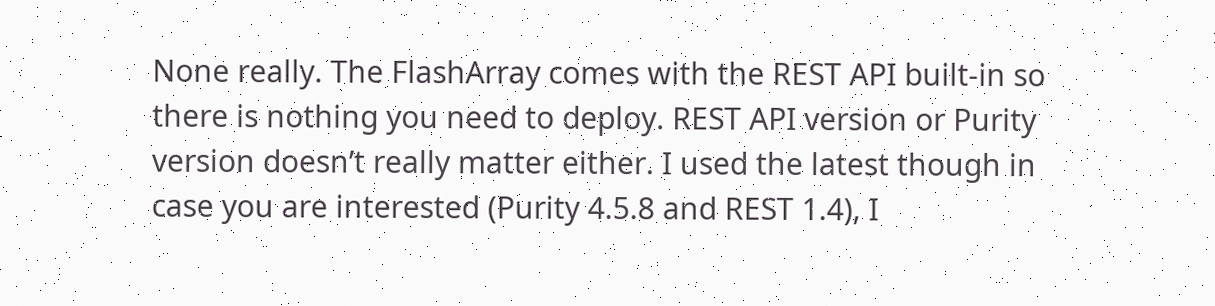None really. The FlashArray comes with the REST API built-in so there is nothing you need to deploy. REST API version or Purity version doesn’t really matter either. I used the latest though in case you are interested (Purity 4.5.8 and REST 1.4), I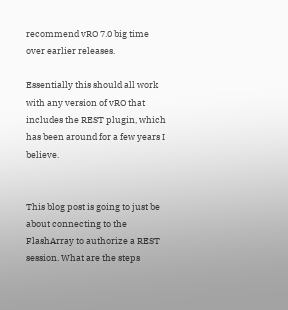recommend vRO 7.0 big time over earlier releases.

Essentially this should all work with any version of vRO that includes the REST plugin, which has been around for a few years I believe.


This blog post is going to just be about connecting to the FlashArray to authorize a REST session. What are the steps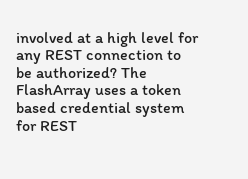involved at a high level for any REST connection to be authorized? The FlashArray uses a token based credential system for REST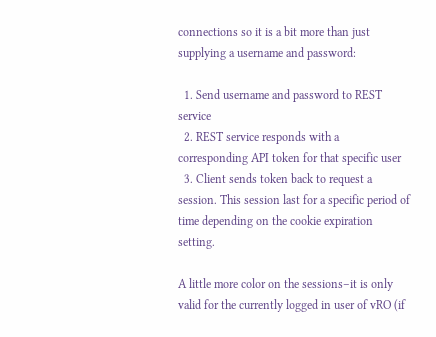connections so it is a bit more than just supplying a username and password:

  1. Send username and password to REST service
  2. REST service responds with a corresponding API token for that specific user
  3. Client sends token back to request a session. This session last for a specific period of time depending on the cookie expiration setting.

A little more color on the sessions–it is only valid for the currently logged in user of vRO (if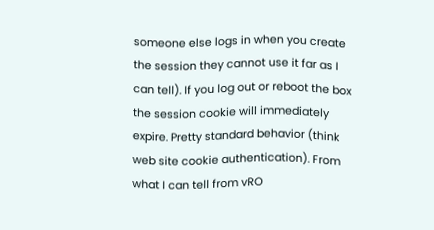someone else logs in when you create the session they cannot use it far as I can tell). If you log out or reboot the box the session cookie will immediately expire. Pretty standard behavior (think web site cookie authentication). From what I can tell from vRO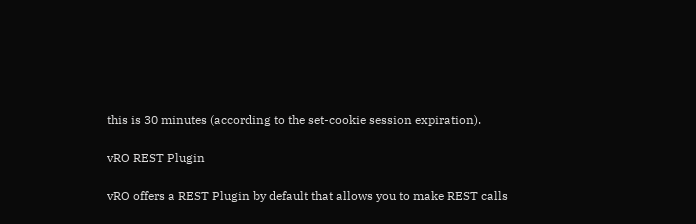this is 30 minutes (according to the set-cookie session expiration).

vRO REST Plugin

vRO offers a REST Plugin by default that allows you to make REST calls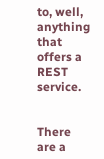to, well, anything that offers a REST service.


There are a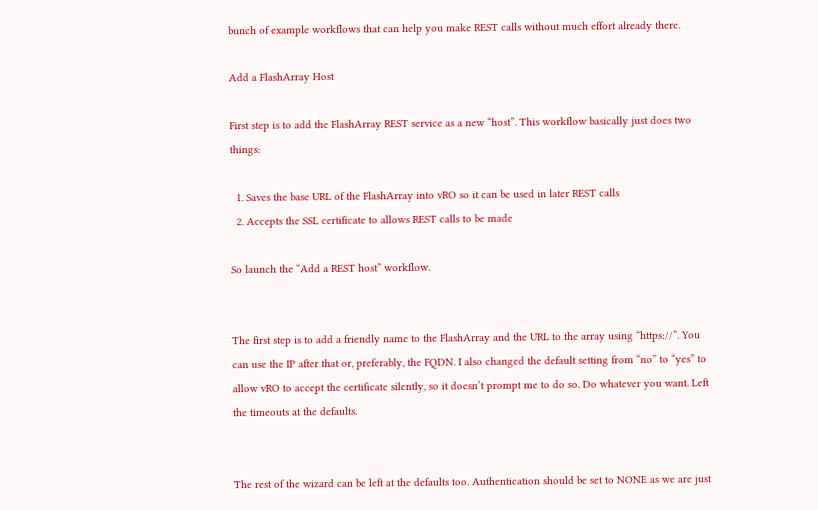bunch of example workflows that can help you make REST calls without much effort already there.

Add a FlashArray Host

First step is to add the FlashArray REST service as a new “host”. This workflow basically just does two things:

  1. Saves the base URL of the FlashArray into vRO so it can be used in later REST calls
  2. Accepts the SSL certificate to allows REST calls to be made

So launch the “Add a REST host” workflow.


The first step is to add a friendly name to the FlashArray and the URL to the array using “https://”. You can use the IP after that or, preferably, the FQDN. I also changed the default setting from “no” to “yes” to allow vRO to accept the certificate silently, so it doesn’t prompt me to do so. Do whatever you want. Left the timeouts at the defaults.


The rest of the wizard can be left at the defaults too. Authentication should be set to NONE as we are just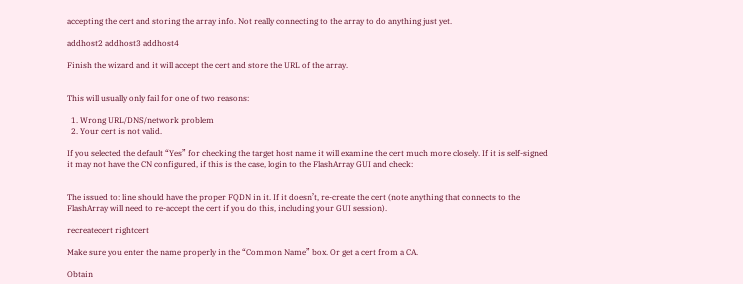accepting the cert and storing the array info. Not really connecting to the array to do anything just yet.

addhost2 addhost3 addhost4

Finish the wizard and it will accept the cert and store the URL of the array.


This will usually only fail for one of two reasons:

  1. Wrong URL/DNS/network problem
  2. Your cert is not valid.

If you selected the default “Yes” for checking the target host name it will examine the cert much more closely. If it is self-signed it may not have the CN configured, if this is the case, login to the FlashArray GUI and check:


The issued to: line should have the proper FQDN in it. If it doesn’t, re-create the cert (note anything that connects to the FlashArray will need to re-accept the cert if you do this, including your GUI session).

recreatecert rightcert

Make sure you enter the name properly in the “Common Name” box. Or get a cert from a CA.

Obtain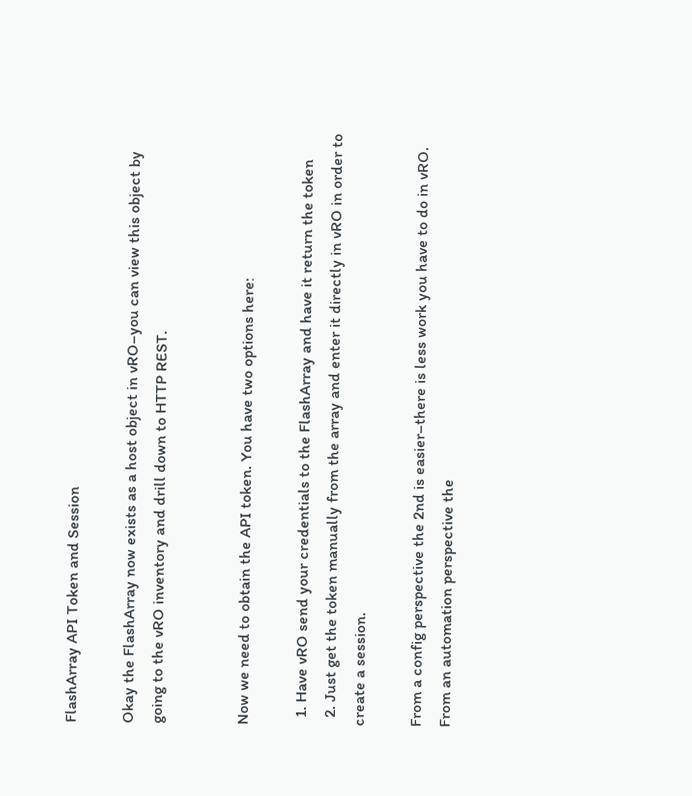FlashArray API Token and Session

Okay the FlashArray now exists as a host object in vRO–you can view this object by going to the vRO inventory and drill down to HTTP REST.


Now we need to obtain the API token. You have two options here:

  1. Have vRO send your credentials to the FlashArray and have it return the token
  2. Just get the token manually from the array and enter it directly in vRO in order to create a session.

From a config perspective the 2nd is easier–there is less work you have to do in vRO. From an automation perspective the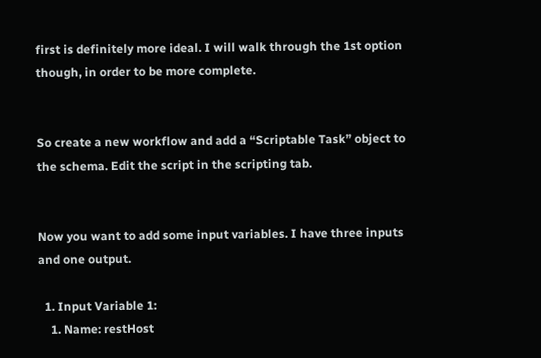first is definitely more ideal. I will walk through the 1st option though, in order to be more complete.


So create a new workflow and add a “Scriptable Task” object to the schema. Edit the script in the scripting tab.


Now you want to add some input variables. I have three inputs and one output.

  1. Input Variable 1:
    1. Name: restHost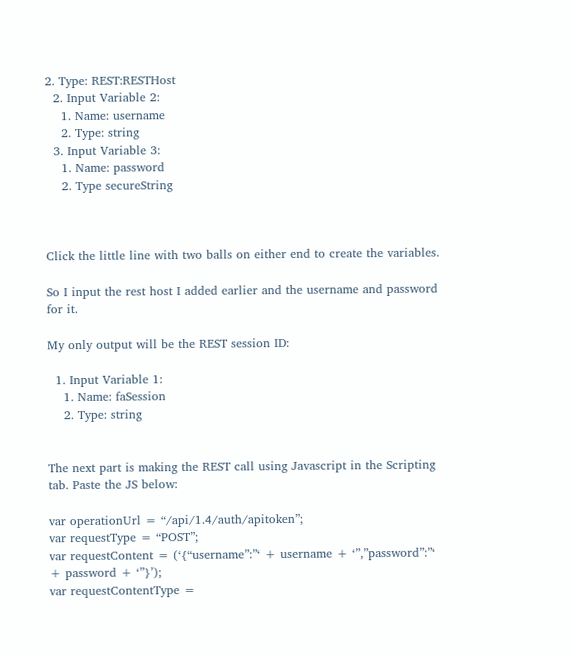2. Type: REST:RESTHost
  2. Input Variable 2:
    1. Name: username
    2. Type: string
  3. Input Variable 3:
    1. Name: password
    2. Type secureString



Click the little line with two balls on either end to create the variables.

So I input the rest host I added earlier and the username and password for it.

My only output will be the REST session ID:

  1. Input Variable 1:
    1. Name: faSession
    2. Type: string


The next part is making the REST call using Javascript in the Scripting tab. Paste the JS below:

var operationUrl = “/api/1.4/auth/apitoken”;
var requestType = “POST”;
var requestContent = (‘{“username”:”‘ + username + ‘”,”password”:”‘ + password + ‘”}’);
var requestContentType =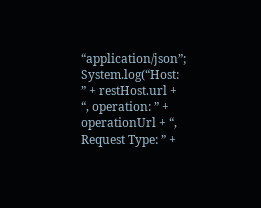“application/json”;
System.log(“Host: ” + restHost.url + “, operation: ” + operationUrl + “, Request Type: ” +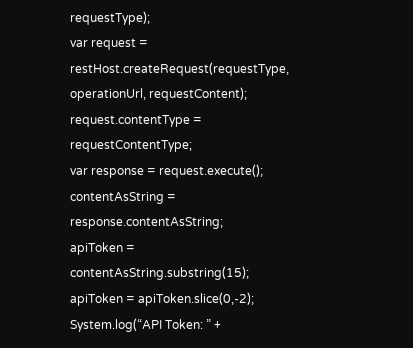requestType);
var request = restHost.createRequest(requestType, operationUrl, requestContent);
request.contentType = requestContentType;
var response = request.execute();
contentAsString = response.contentAsString;
apiToken = contentAsString.substring(15);
apiToken = apiToken.slice(0,-2);
System.log(“API Token: ” +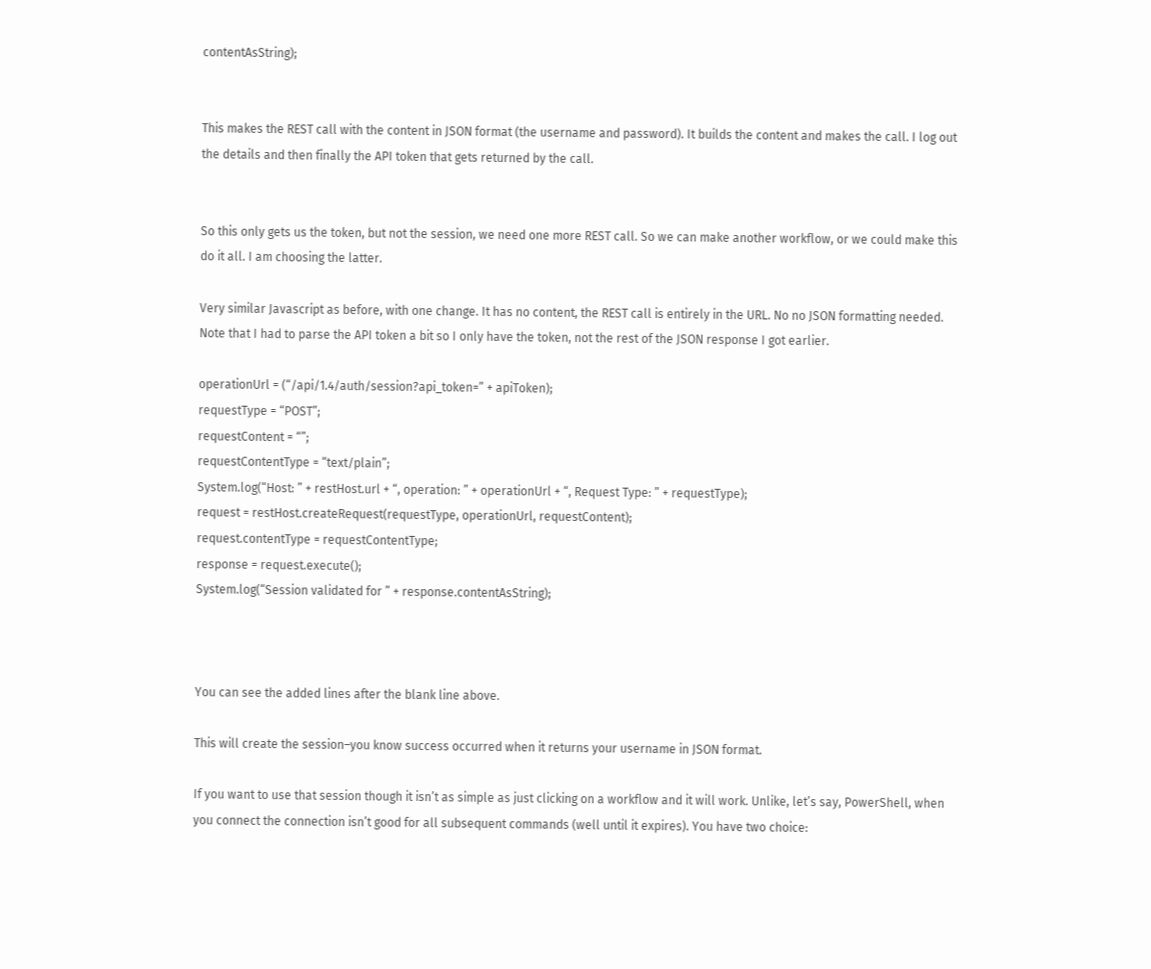contentAsString);


This makes the REST call with the content in JSON format (the username and password). It builds the content and makes the call. I log out the details and then finally the API token that gets returned by the call.


So this only gets us the token, but not the session, we need one more REST call. So we can make another workflow, or we could make this do it all. I am choosing the latter.

Very similar Javascript as before, with one change. It has no content, the REST call is entirely in the URL. No no JSON formatting needed. Note that I had to parse the API token a bit so I only have the token, not the rest of the JSON response I got earlier.

operationUrl = (“/api/1.4/auth/session?api_token=” + apiToken);
requestType = “POST”;
requestContent = “”;
requestContentType = “text/plain”;
System.log(“Host: ” + restHost.url + “, operation: ” + operationUrl + “, Request Type: ” + requestType);
request = restHost.createRequest(requestType, operationUrl, requestContent);
request.contentType = requestContentType;
response = request.execute();
System.log(“Session validated for ” + response.contentAsString);



You can see the added lines after the blank line above.

This will create the session–you know success occurred when it returns your username in JSON format.

If you want to use that session though it isn’t as simple as just clicking on a workflow and it will work. Unlike, let’s say, PowerShell, when you connect the connection isn’t good for all subsequent commands (well until it expires). You have two choice: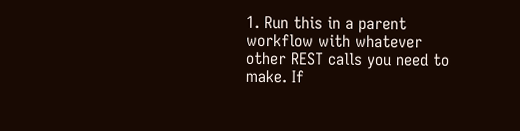1. Run this in a parent workflow with whatever other REST calls you need to make. If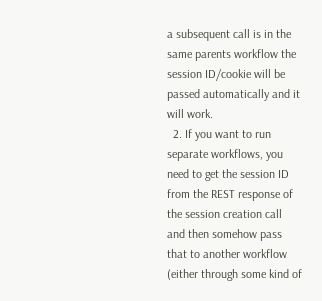a subsequent call is in the same parents workflow the session ID/cookie will be passed automatically and it will work.
  2. If you want to run separate workflows, you need to get the session ID from the REST response of the session creation call and then somehow pass that to another workflow (either through some kind of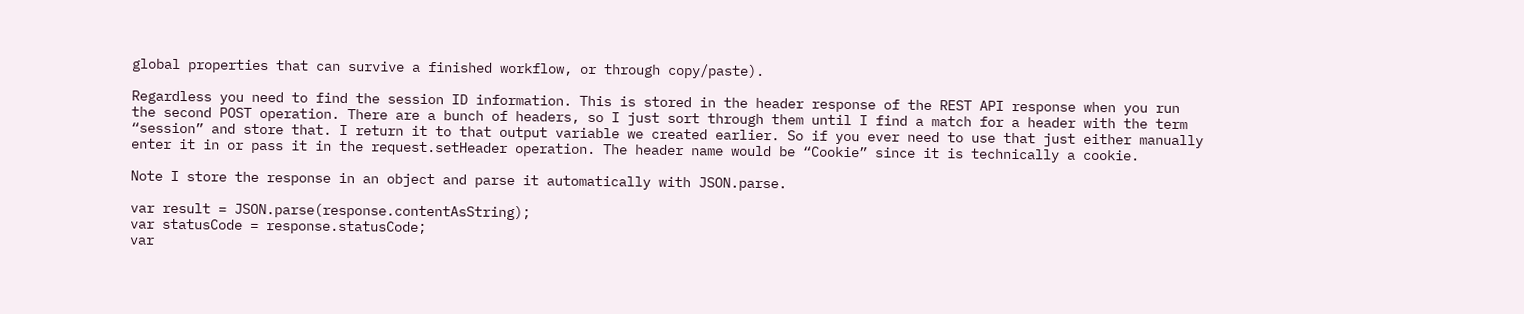global properties that can survive a finished workflow, or through copy/paste).

Regardless you need to find the session ID information. This is stored in the header response of the REST API response when you run the second POST operation. There are a bunch of headers, so I just sort through them until I find a match for a header with the term “session” and store that. I return it to that output variable we created earlier. So if you ever need to use that just either manually enter it in or pass it in the request.setHeader operation. The header name would be “Cookie” since it is technically a cookie.

Note I store the response in an object and parse it automatically with JSON.parse.

var result = JSON.parse(response.contentAsString);
var statusCode = response.statusCode;
var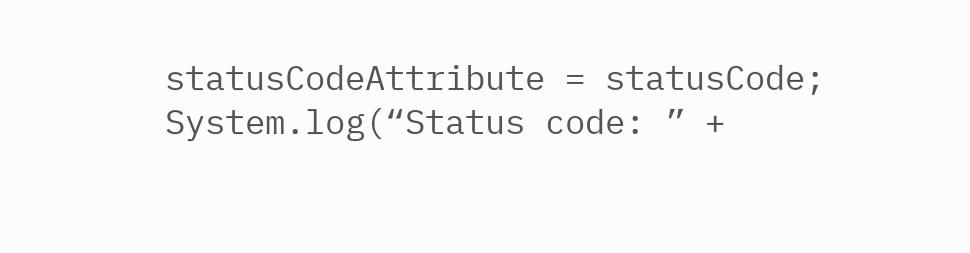statusCodeAttribute = statusCode;
System.log(“Status code: ” +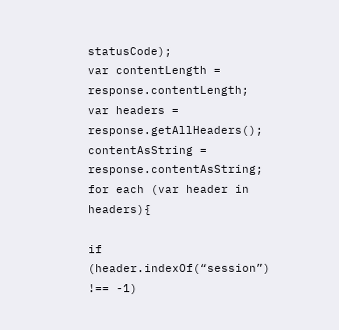statusCode);
var contentLength = response.contentLength;
var headers = response.getAllHeaders();
contentAsString = response.contentAsString;
for each (var header in headers){

if (header.indexOf(“session”) !== -1)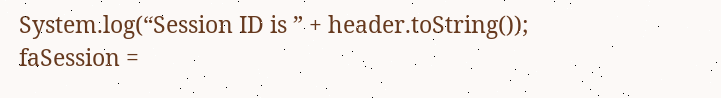System.log(“Session ID is ” + header.toString());
faSession =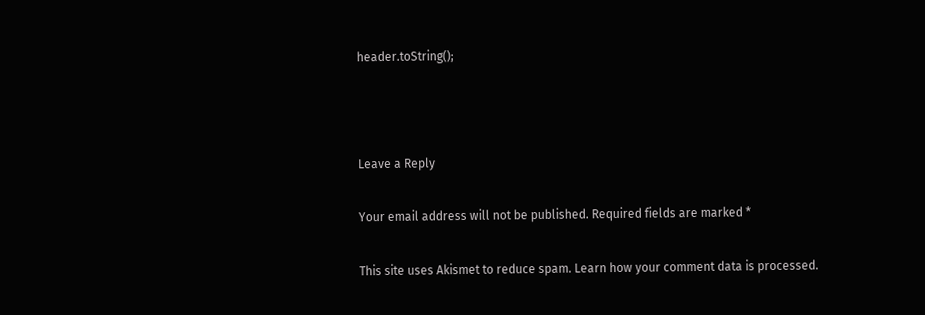header.toString();



Leave a Reply

Your email address will not be published. Required fields are marked *

This site uses Akismet to reduce spam. Learn how your comment data is processed.